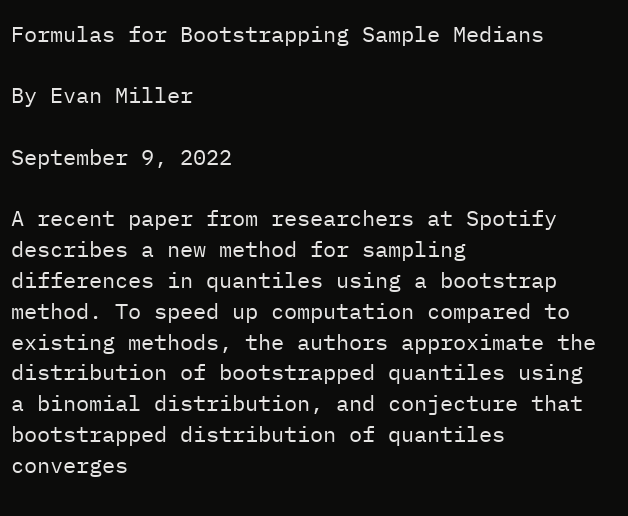Formulas for Bootstrapping Sample Medians

By Evan Miller

September 9, 2022

A recent paper from researchers at Spotify describes a new method for sampling differences in quantiles using a bootstrap method. To speed up computation compared to existing methods, the authors approximate the distribution of bootstrapped quantiles using a binomial distribution, and conjecture that bootstrapped distribution of quantiles converges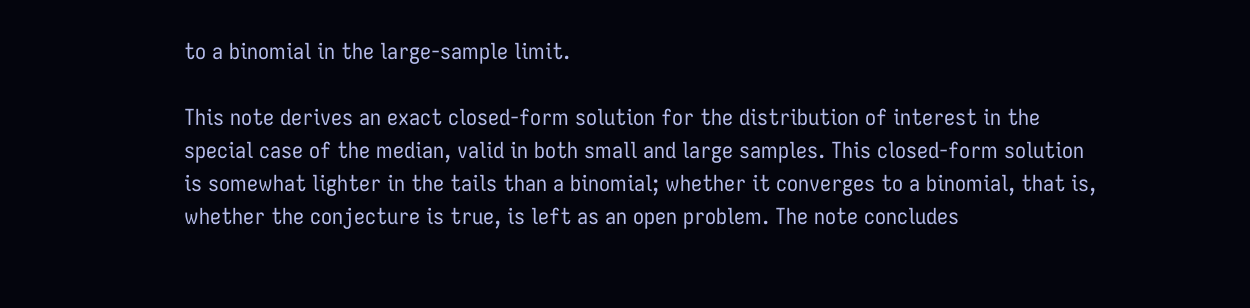to a binomial in the large-sample limit.

This note derives an exact closed-form solution for the distribution of interest in the special case of the median, valid in both small and large samples. This closed-form solution is somewhat lighter in the tails than a binomial; whether it converges to a binomial, that is, whether the conjecture is true, is left as an open problem. The note concludes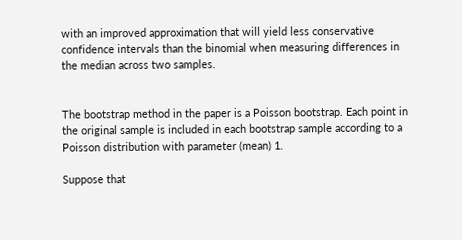with an improved approximation that will yield less conservative confidence intervals than the binomial when measuring differences in the median across two samples.


The bootstrap method in the paper is a Poisson bootstrap. Each point in the original sample is included in each bootstrap sample according to a Poisson distribution with parameter (mean) 1.

Suppose that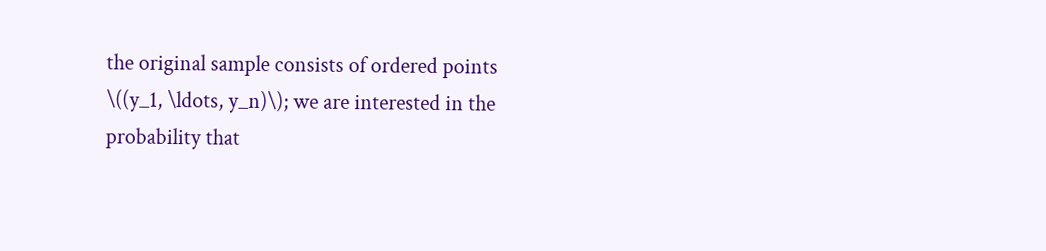the original sample consists of ordered points \((y_1, \ldots, y_n)\); we are interested in the probability that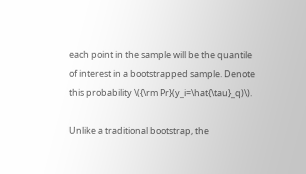each point in the sample will be the quantile of interest in a bootstrapped sample. Denote this probability \({\rm Pr}(y_i=\hat{\tau}_q)\).

Unlike a traditional bootstrap, the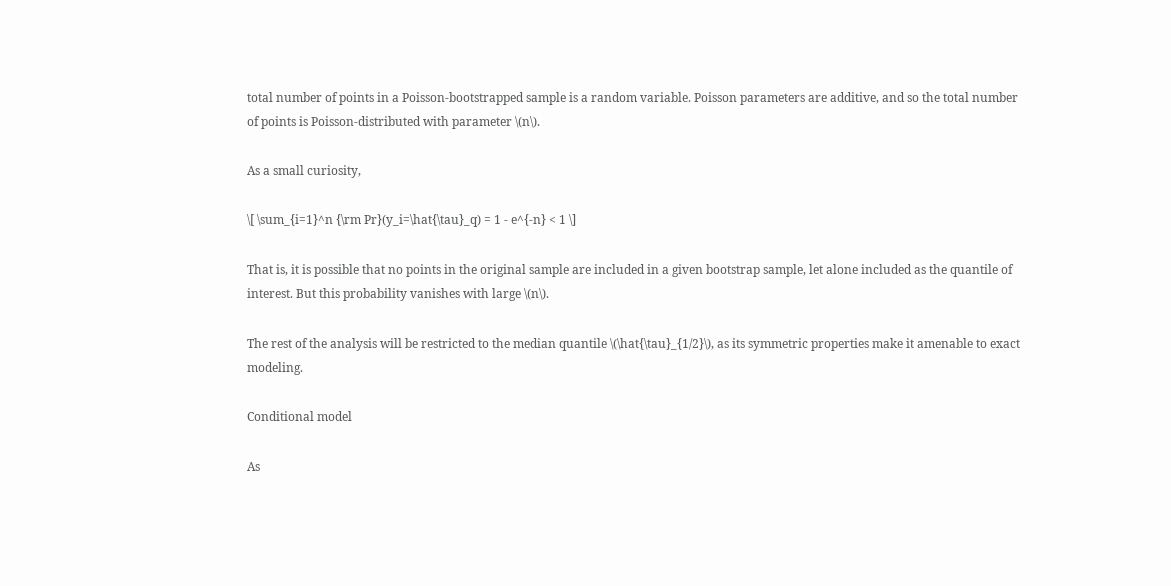total number of points in a Poisson-bootstrapped sample is a random variable. Poisson parameters are additive, and so the total number of points is Poisson-distributed with parameter \(n\).

As a small curiosity,

\[ \sum_{i=1}^n {\rm Pr}(y_i=\hat{\tau}_q) = 1 - e^{-n} < 1 \]

That is, it is possible that no points in the original sample are included in a given bootstrap sample, let alone included as the quantile of interest. But this probability vanishes with large \(n\).

The rest of the analysis will be restricted to the median quantile \(\hat{\tau}_{1/2}\), as its symmetric properties make it amenable to exact modeling.

Conditional model

As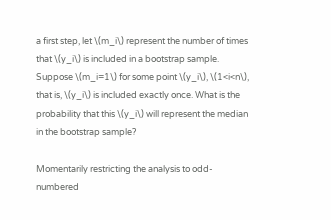a first step, let \(m_i\) represent the number of times that \(y_i\) is included in a bootstrap sample. Suppose \(m_i=1\) for some point \(y_i\), \(1<i<n\), that is, \(y_i\) is included exactly once. What is the probability that this \(y_i\) will represent the median in the bootstrap sample?

Momentarily restricting the analysis to odd-numbered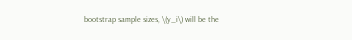bootstrap sample sizes, \(y_i\) will be the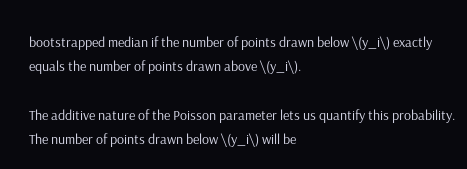bootstrapped median if the number of points drawn below \(y_i\) exactly equals the number of points drawn above \(y_i\).

The additive nature of the Poisson parameter lets us quantify this probability. The number of points drawn below \(y_i\) will be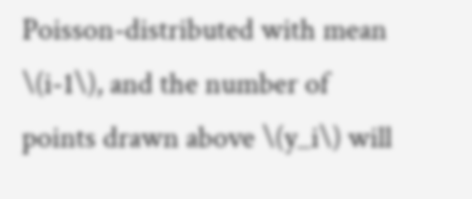Poisson-distributed with mean \(i-1\), and the number of points drawn above \(y_i\) will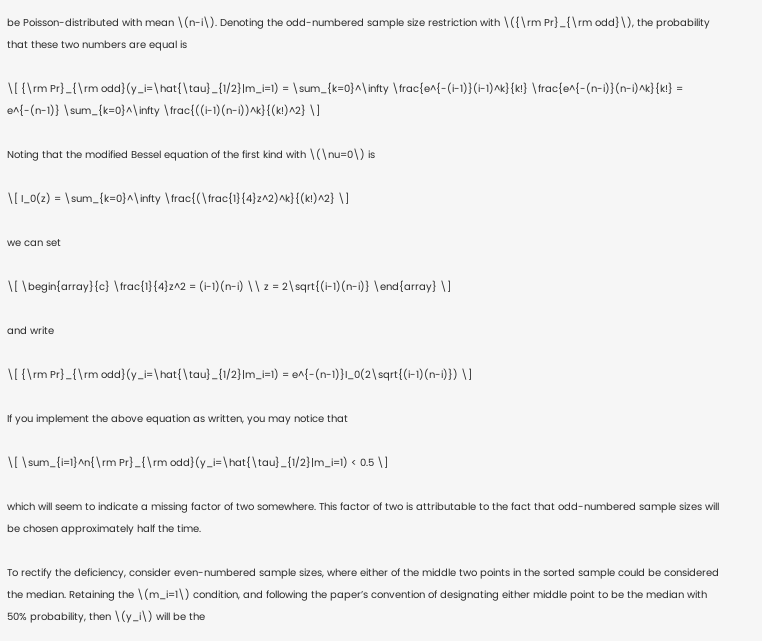be Poisson-distributed with mean \(n-i\). Denoting the odd-numbered sample size restriction with \({\rm Pr}_{\rm odd}\), the probability that these two numbers are equal is

\[ {\rm Pr}_{\rm odd}(y_i=\hat{\tau}_{1/2}|m_i=1) = \sum_{k=0}^\infty \frac{e^{-(i-1)}(i-1)^k}{k!} \frac{e^{-(n-i)}(n-i)^k}{k!} = e^{-(n-1)} \sum_{k=0}^\infty \frac{((i-1)(n-i))^k}{(k!)^2} \]

Noting that the modified Bessel equation of the first kind with \(\nu=0\) is

\[ I_0(z) = \sum_{k=0}^\infty \frac{(\frac{1}{4}z^2)^k}{(k!)^2} \]

we can set

\[ \begin{array}{c} \frac{1}{4}z^2 = (i-1)(n-i) \\ z = 2\sqrt{(i-1)(n-i)} \end{array} \]

and write

\[ {\rm Pr}_{\rm odd}(y_i=\hat{\tau}_{1/2}|m_i=1) = e^{-(n-1)}I_0(2\sqrt{(i-1)(n-i)}) \]

If you implement the above equation as written, you may notice that

\[ \sum_{i=1}^n{\rm Pr}_{\rm odd}(y_i=\hat{\tau}_{1/2}|m_i=1) < 0.5 \]

which will seem to indicate a missing factor of two somewhere. This factor of two is attributable to the fact that odd-numbered sample sizes will be chosen approximately half the time.

To rectify the deficiency, consider even-numbered sample sizes, where either of the middle two points in the sorted sample could be considered the median. Retaining the \(m_i=1\) condition, and following the paper’s convention of designating either middle point to be the median with 50% probability, then \(y_i\) will be the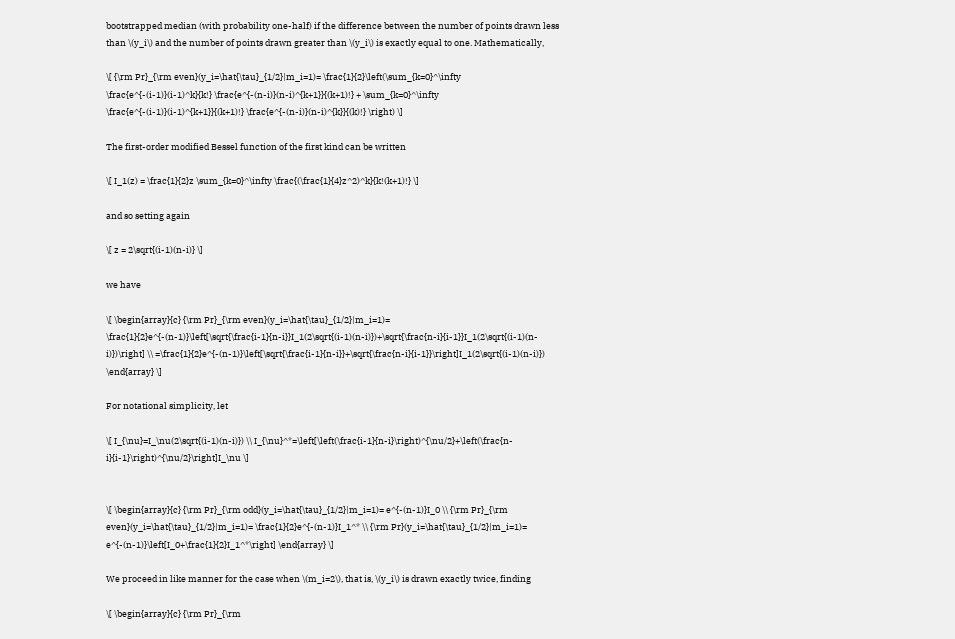bootstrapped median (with probability one-half) if the difference between the number of points drawn less than \(y_i\) and the number of points drawn greater than \(y_i\) is exactly equal to one. Mathematically,

\[ {\rm Pr}_{\rm even}(y_i=\hat{\tau}_{1/2}|m_i=1)= \frac{1}{2}\left(\sum_{k=0}^\infty \frac{e^{-(i-1)}(i-1)^k}{k!} \frac{e^{-(n-i)}(n-i)^{k+1}}{(k+1)!} + \sum_{k=0}^\infty \frac{e^{-(i-1)}(i-1)^{k+1}}{(k+1)!} \frac{e^{-(n-i)}(n-i)^{k}}{(k)!} \right) \]

The first-order modified Bessel function of the first kind can be written

\[ I_1(z) = \frac{1}{2}z \sum_{k=0}^\infty \frac{(\frac{1}{4}z^2)^k}{k!(k+1)!} \]

and so setting again

\[ z = 2\sqrt{(i-1)(n-i)} \]

we have

\[ \begin{array}{c} {\rm Pr}_{\rm even}(y_i=\hat{\tau}_{1/2}|m_i=1)= \frac{1}{2}e^{-(n-1)}\left[\sqrt{\frac{i-1}{n-i}}I_1(2\sqrt{(i-1)(n-i)})+\sqrt{\frac{n-i}{i-1}}I_1(2\sqrt{(i-1)(n-i)})\right] \\ =\frac{1}{2}e^{-(n-1)}\left[\sqrt{\frac{i-1}{n-i}}+\sqrt{\frac{n-i}{i-1}}\right]I_1(2\sqrt{(i-1)(n-i)}) \end{array} \]

For notational simplicity, let

\[ I_{\nu}=I_\nu(2\sqrt{(i-1)(n-i)}) \\ I_{\nu}^*=\left[\left(\frac{i-1}{n-i}\right)^{\nu/2}+\left(\frac{n-i}{i-1}\right)^{\nu/2}\right]I_\nu \]


\[ \begin{array}{c} {\rm Pr}_{\rm odd}(y_i=\hat{\tau}_{1/2}|m_i=1)= e^{-(n-1)}I_0 \\ {\rm Pr}_{\rm even}(y_i=\hat{\tau}_{1/2}|m_i=1)= \frac{1}{2}e^{-(n-1)}I_1^* \\ {\rm Pr}(y_i=\hat{\tau}_{1/2}|m_i=1)= e^{-(n-1)}\left[I_0+\frac{1}{2}I_1^*\right] \end{array} \]

We proceed in like manner for the case when \(m_i=2\), that is, \(y_i\) is drawn exactly twice, finding

\[ \begin{array}{c} {\rm Pr}_{\rm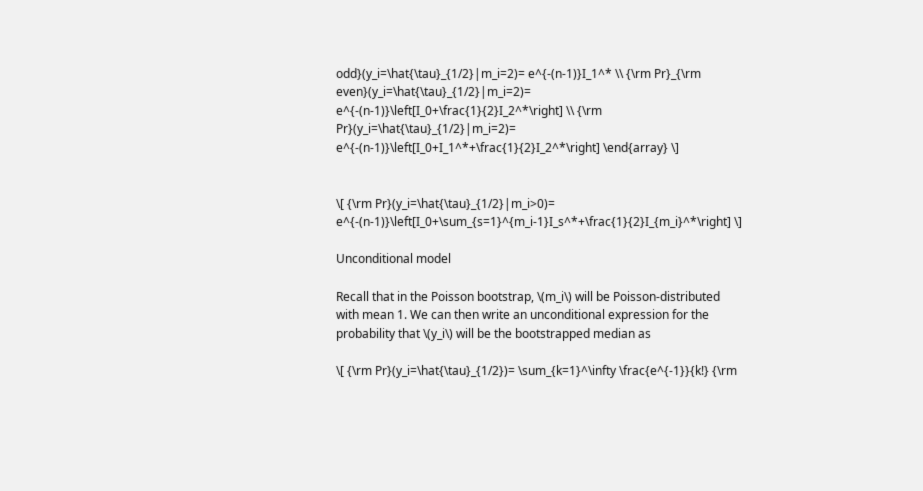odd}(y_i=\hat{\tau}_{1/2}|m_i=2)= e^{-(n-1)}I_1^* \\ {\rm Pr}_{\rm even}(y_i=\hat{\tau}_{1/2}|m_i=2)= e^{-(n-1)}\left[I_0+\frac{1}{2}I_2^*\right] \\ {\rm Pr}(y_i=\hat{\tau}_{1/2}|m_i=2)= e^{-(n-1)}\left[I_0+I_1^*+\frac{1}{2}I_2^*\right] \end{array} \]


\[ {\rm Pr}(y_i=\hat{\tau}_{1/2}|m_i>0)= e^{-(n-1)}\left[I_0+\sum_{s=1}^{m_i-1}I_s^*+\frac{1}{2}I_{m_i}^*\right] \]

Unconditional model

Recall that in the Poisson bootstrap, \(m_i\) will be Poisson-distributed with mean 1. We can then write an unconditional expression for the probability that \(y_i\) will be the bootstrapped median as

\[ {\rm Pr}(y_i=\hat{\tau}_{1/2})= \sum_{k=1}^\infty \frac{e^{-1}}{k!} {\rm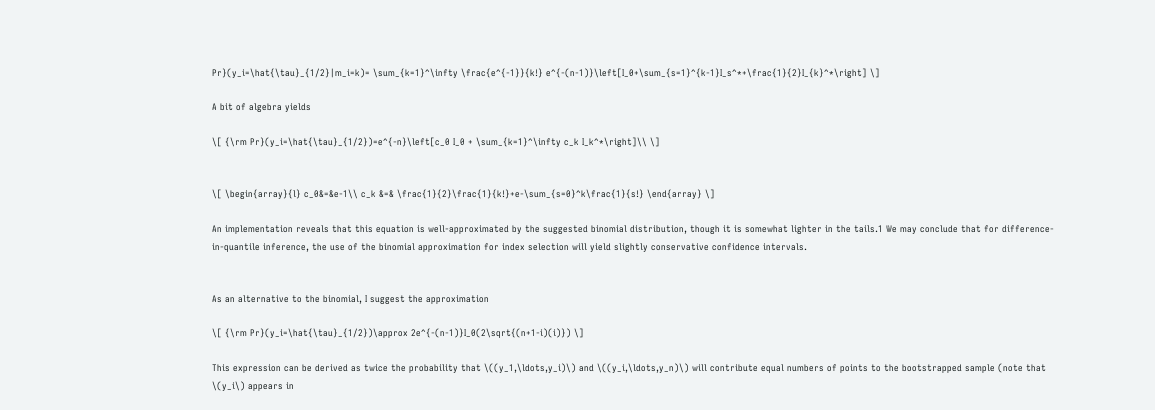Pr}(y_i=\hat{\tau}_{1/2}|m_i=k)= \sum_{k=1}^\infty \frac{e^{-1}}{k!} e^{-(n-1)}\left[I_0+\sum_{s=1}^{k-1}I_s^*+\frac{1}{2}I_{k}^*\right] \]

A bit of algebra yields

\[ {\rm Pr}(y_i=\hat{\tau}_{1/2})=e^{-n}\left[c_0 I_0 + \sum_{k=1}^\infty c_k I_k^*\right]\\ \]


\[ \begin{array}{l} c_0&=&e-1\\ c_k &=& \frac{1}{2}\frac{1}{k!}+e-\sum_{s=0}^k\frac{1}{s!} \end{array} \]

An implementation reveals that this equation is well-approximated by the suggested binomial distribution, though it is somewhat lighter in the tails.1 We may conclude that for difference-in-quantile inference, the use of the binomial approximation for index selection will yield slightly conservative confidence intervals.


As an alternative to the binomial, I suggest the approximation

\[ {\rm Pr}(y_i=\hat{\tau}_{1/2})\approx 2e^{-(n-1)}I_0(2\sqrt{(n+1-i)(i)}) \]

This expression can be derived as twice the probability that \((y_1,\ldots,y_i)\) and \((y_i,\ldots,y_n)\) will contribute equal numbers of points to the bootstrapped sample (note that \(y_i\) appears in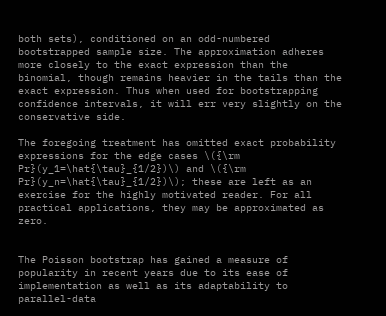both sets), conditioned on an odd-numbered bootstrapped sample size. The approximation adheres more closely to the exact expression than the binomial, though remains heavier in the tails than the exact expression. Thus when used for bootstrapping confidence intervals, it will err very slightly on the conservative side.

The foregoing treatment has omitted exact probability expressions for the edge cases \({\rm Pr}(y_1=\hat{\tau}_{1/2})\) and \({\rm Pr}(y_n=\hat{\tau}_{1/2})\); these are left as an exercise for the highly motivated reader. For all practical applications, they may be approximated as zero.


The Poisson bootstrap has gained a measure of popularity in recent years due to its ease of implementation as well as its adaptability to parallel-data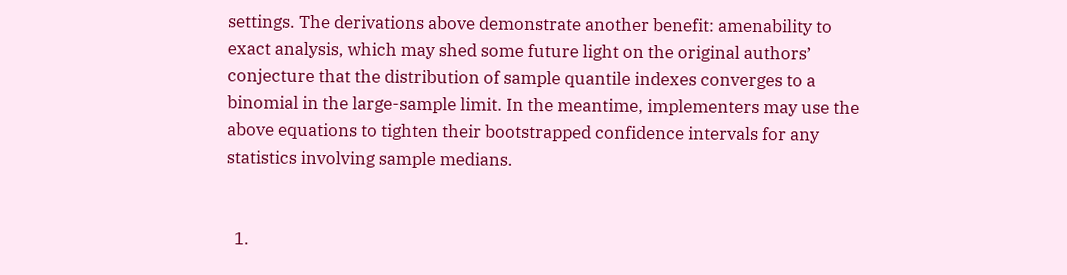settings. The derivations above demonstrate another benefit: amenability to exact analysis, which may shed some future light on the original authors’ conjecture that the distribution of sample quantile indexes converges to a binomial in the large-sample limit. In the meantime, implementers may use the above equations to tighten their bootstrapped confidence intervals for any statistics involving sample medians.


  1.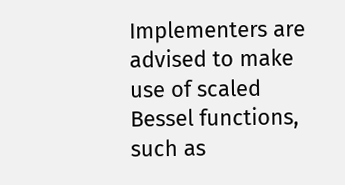Implementers are advised to make use of scaled Bessel functions, such as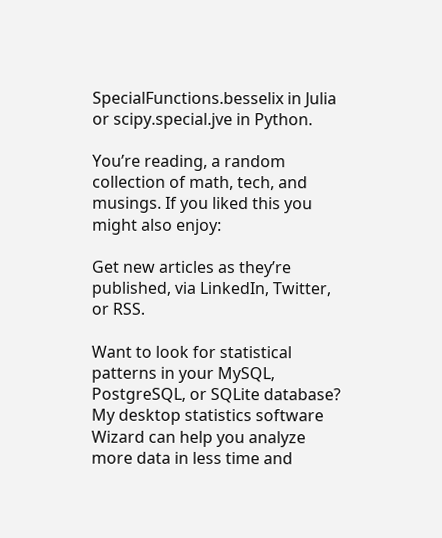SpecialFunctions.besselix in Julia or scipy.special.jve in Python.

You’re reading, a random collection of math, tech, and musings. If you liked this you might also enjoy:

Get new articles as they’re published, via LinkedIn, Twitter, or RSS.

Want to look for statistical patterns in your MySQL, PostgreSQL, or SQLite database? My desktop statistics software Wizard can help you analyze more data in less time and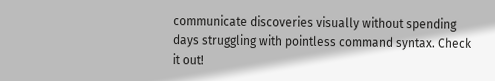communicate discoveries visually without spending days struggling with pointless command syntax. Check it out!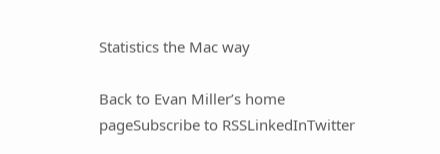Statistics the Mac way

Back to Evan Miller’s home pageSubscribe to RSSLinkedInTwitter